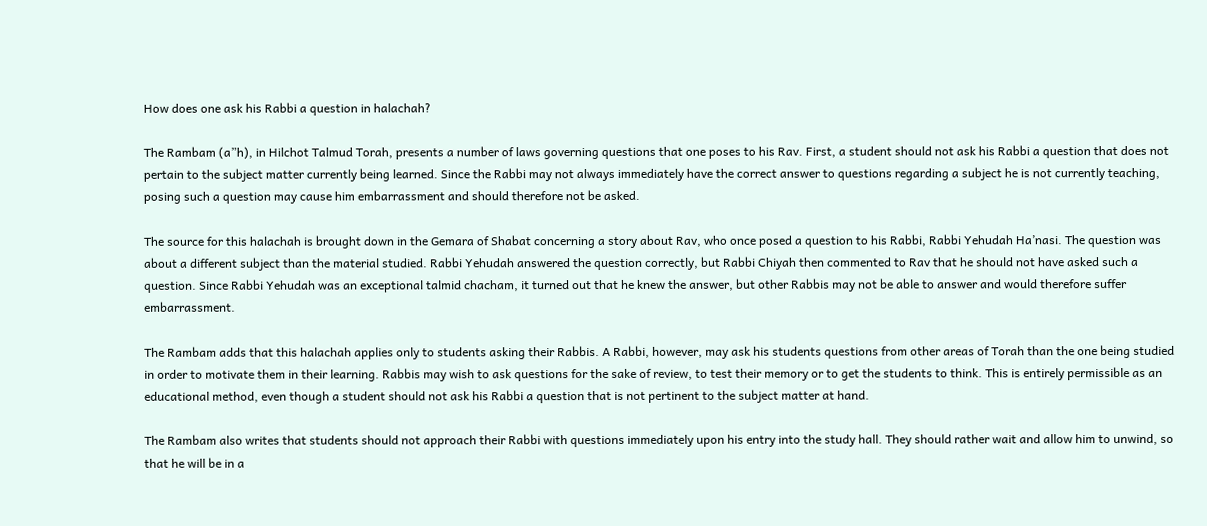How does one ask his Rabbi a question in halachah?

The Rambam (a”h), in Hilchot Talmud Torah, presents a number of laws governing questions that one poses to his Rav. First, a student should not ask his Rabbi a question that does not pertain to the subject matter currently being learned. Since the Rabbi may not always immediately have the correct answer to questions regarding a subject he is not currently teaching, posing such a question may cause him embarrassment and should therefore not be asked.

The source for this halachah is brought down in the Gemara of Shabat concerning a story about Rav, who once posed a question to his Rabbi, Rabbi Yehudah Ha’nasi. The question was about a different subject than the material studied. Rabbi Yehudah answered the question correctly, but Rabbi Chiyah then commented to Rav that he should not have asked such a question. Since Rabbi Yehudah was an exceptional talmid chacham, it turned out that he knew the answer, but other Rabbis may not be able to answer and would therefore suffer embarrassment.

The Rambam adds that this halachah applies only to students asking their Rabbis. A Rabbi, however, may ask his students questions from other areas of Torah than the one being studied in order to motivate them in their learning. Rabbis may wish to ask questions for the sake of review, to test their memory or to get the students to think. This is entirely permissible as an educational method, even though a student should not ask his Rabbi a question that is not pertinent to the subject matter at hand.

The Rambam also writes that students should not approach their Rabbi with questions immediately upon his entry into the study hall. They should rather wait and allow him to unwind, so that he will be in a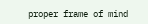proper frame of mind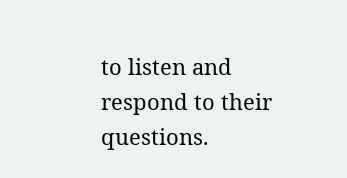to listen and respond to their questions.